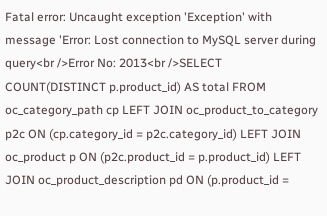Fatal error: Uncaught exception 'Exception' with message 'Error: Lost connection to MySQL server during query<br />Error No: 2013<br />SELECT COUNT(DISTINCT p.product_id) AS total FROM oc_category_path cp LEFT JOIN oc_product_to_category p2c ON (cp.category_id = p2c.category_id) LEFT JOIN oc_product p ON (p2c.product_id = p.product_id) LEFT JOIN oc_product_description pd ON (p.product_id =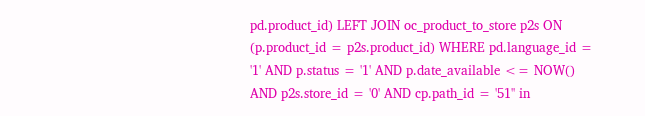pd.product_id) LEFT JOIN oc_product_to_store p2s ON (p.product_id = p2s.product_id) WHERE pd.language_id = '1' AND p.status = '1' AND p.date_available <= NOW() AND p2s.store_id = '0' AND cp.path_id = '51'' in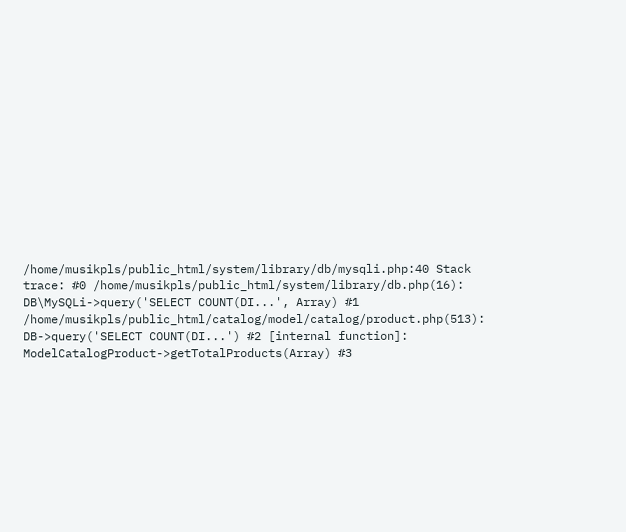/home/musikpls/public_html/system/library/db/mysqli.php:40 Stack trace: #0 /home/musikpls/public_html/system/library/db.php(16): DB\MySQLi->query('SELECT COUNT(DI...', Array) #1 /home/musikpls/public_html/catalog/model/catalog/product.php(513): DB->query('SELECT COUNT(DI...') #2 [internal function]: ModelCatalogProduct->getTotalProducts(Array) #3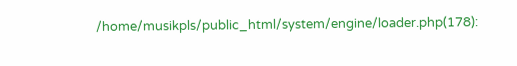/home/musikpls/public_html/system/engine/loader.php(178):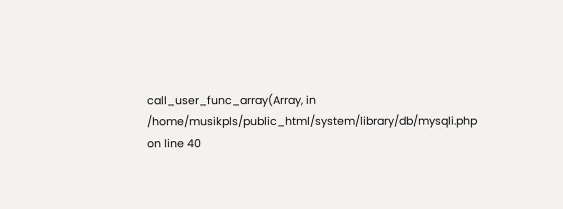call_user_func_array(Array, in /home/musikpls/public_html/system/library/db/mysqli.php on line 40